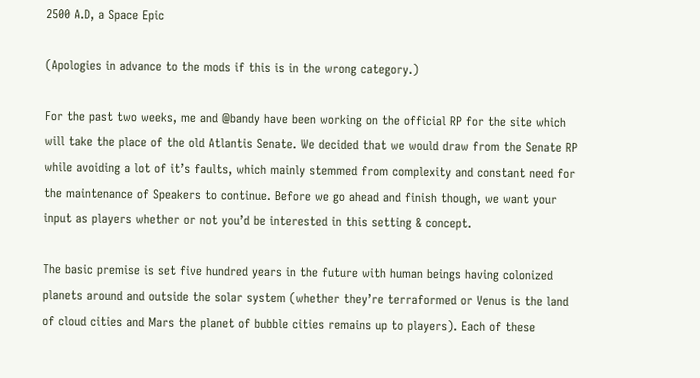2500 A.D, a Space Epic

(Apologies in advance to the mods if this is in the wrong category.)

For the past two weeks, me and @bandy have been working on the official RP for the site which will take the place of the old Atlantis Senate. We decided that we would draw from the Senate RP while avoiding a lot of it’s faults, which mainly stemmed from complexity and constant need for the maintenance of Speakers to continue. Before we go ahead and finish though, we want your input as players whether or not you’d be interested in this setting & concept.

The basic premise is set five hundred years in the future with human beings having colonized planets around and outside the solar system (whether they’re terraformed or Venus is the land of cloud cities and Mars the planet of bubble cities remains up to players). Each of these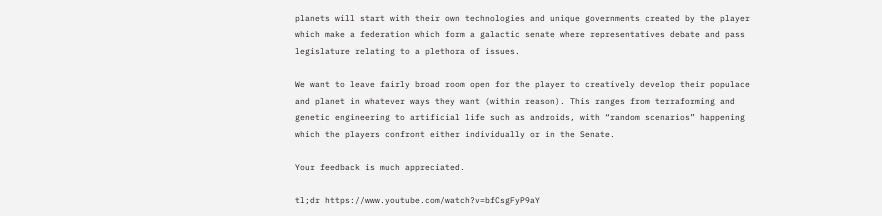planets will start with their own technologies and unique governments created by the player which make a federation which form a galactic senate where representatives debate and pass legislature relating to a plethora of issues.

We want to leave fairly broad room open for the player to creatively develop their populace and planet in whatever ways they want (within reason). This ranges from terraforming and genetic engineering to artificial life such as androids, with “random scenarios” happening which the players confront either individually or in the Senate.

Your feedback is much appreciated.

tl;dr https://www.youtube.com/watch?v=bfCsgFyP9aY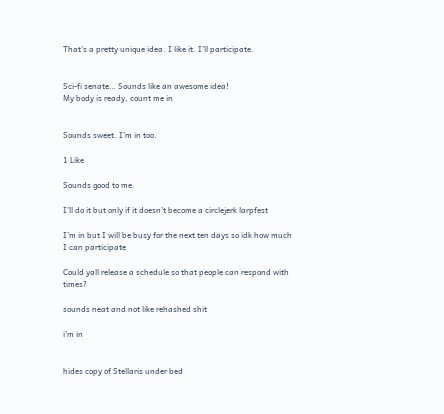That’s a pretty unique idea. I like it. I’ll participate.


Sci-fi senate… Sounds like an awesome idea!
My body is ready, count me in


Sounds sweet. I’m in too.

1 Like

Sounds good to me.

I’ll do it but only if it doesn’t become a circlejerk larpfest

I’m in but I will be busy for the next ten days so idk how much I can participate

Could yall release a schedule so that people can respond with times?

sounds neat and not like rehashed shit

i’m in


hides copy of Stellaris under bed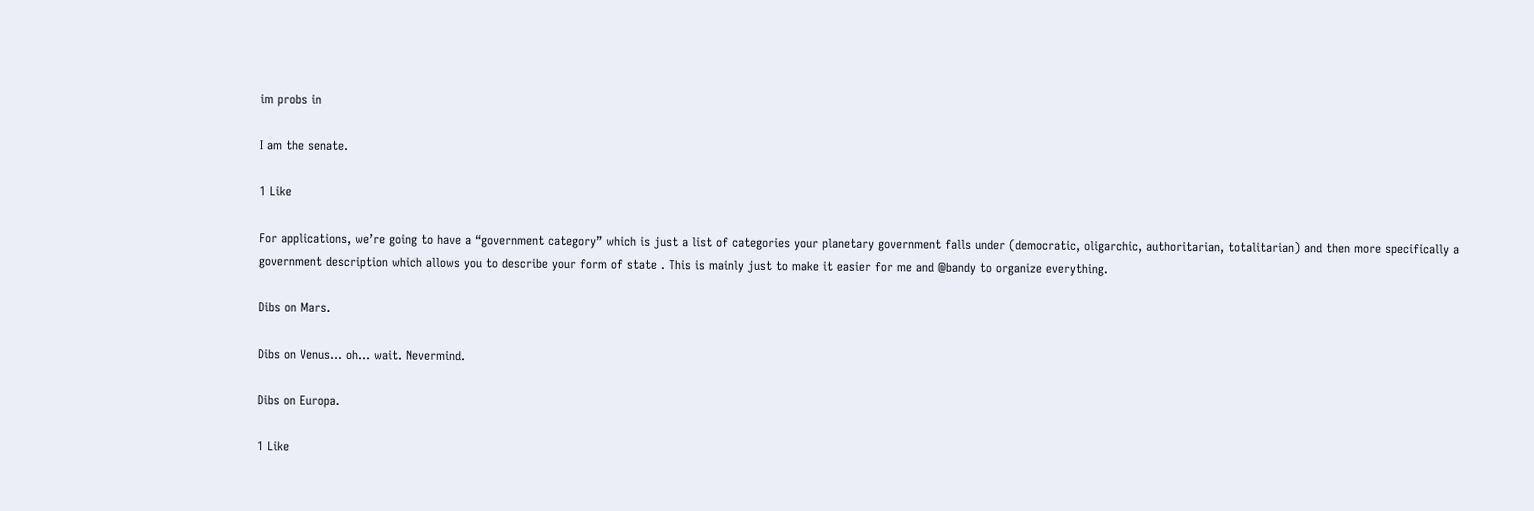im probs in

I am the senate.

1 Like

For applications, we’re going to have a “government category” which is just a list of categories your planetary government falls under (democratic, oligarchic, authoritarian, totalitarian) and then more specifically a government description which allows you to describe your form of state . This is mainly just to make it easier for me and @bandy to organize everything.

Dibs on Mars.

Dibs on Venus… oh… wait. Nevermind.

Dibs on Europa.

1 Like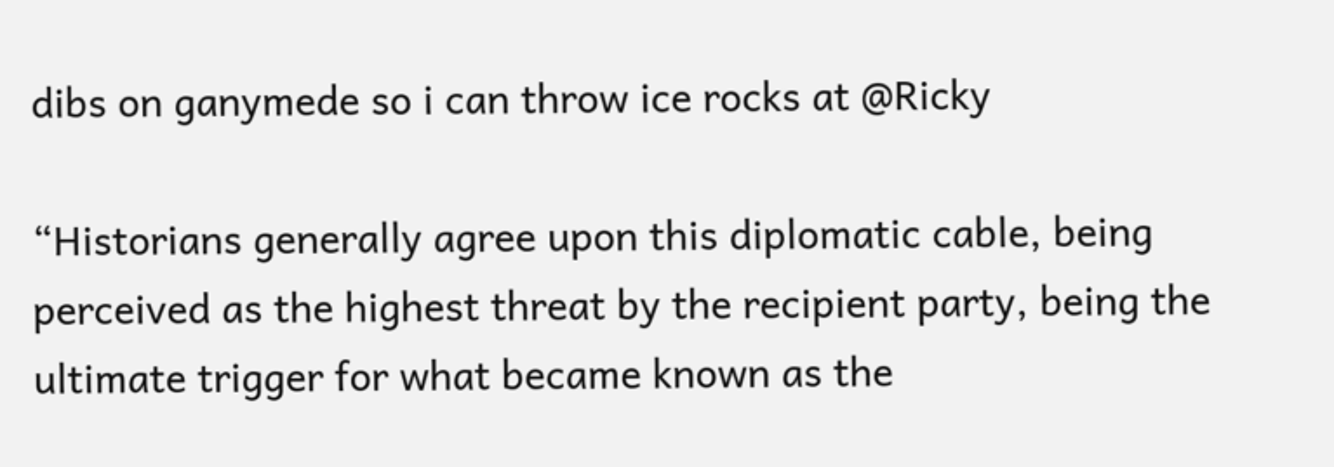dibs on ganymede so i can throw ice rocks at @Ricky

“Historians generally agree upon this diplomatic cable, being perceived as the highest threat by the recipient party, being the ultimate trigger for what became known as the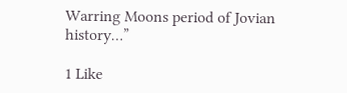Warring Moons period of Jovian history…”

1 Like